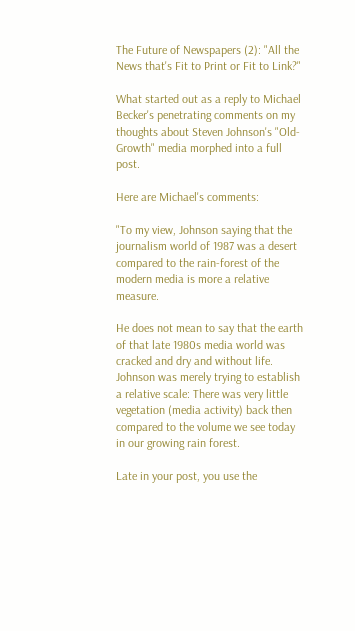The Future of Newspapers (2): "All the News that's Fit to Print or Fit to Link?"

What started out as a reply to Michael Becker's penetrating comments on my thoughts about Steven Johnson's "Old-Growth" media morphed into a full post.

Here are Michael's comments:

"To my view, Johnson saying that the journalism world of 1987 was a desert compared to the rain-forest of the modern media is more a relative measure.

He does not mean to say that the earth of that late 1980s media world was cracked and dry and without life. Johnson was merely trying to establish a relative scale: There was very little vegetation (media activity) back then compared to the volume we see today in our growing rain forest.

Late in your post, you use the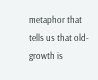metaphor that tells us that old-growth is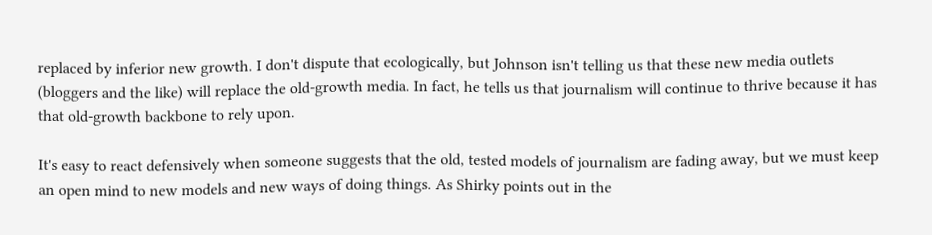replaced by inferior new growth. I don't dispute that ecologically, but Johnson isn't telling us that these new media outlets (bloggers and the like) will replace the old-growth media. In fact, he tells us that journalism will continue to thrive because it has that old-growth backbone to rely upon.

It's easy to react defensively when someone suggests that the old, tested models of journalism are fading away, but we must keep an open mind to new models and new ways of doing things. As Shirky points out in the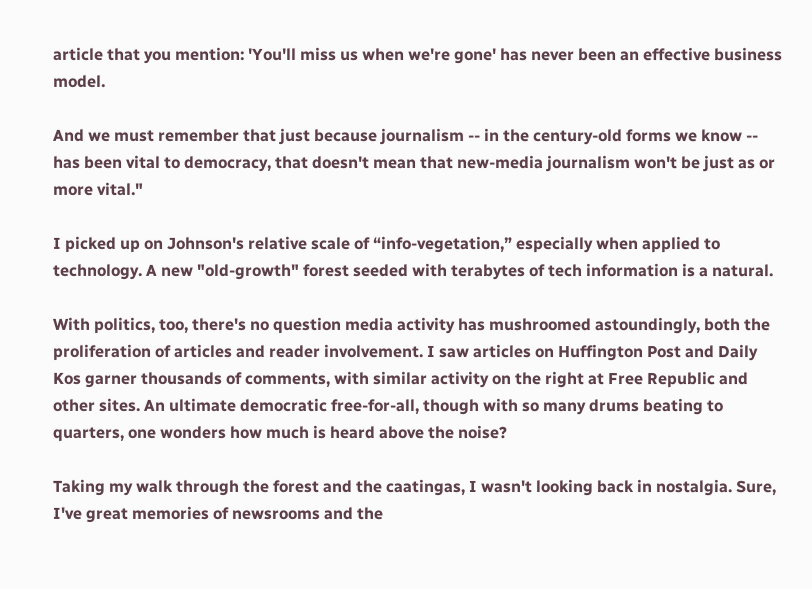article that you mention: 'You'll miss us when we're gone' has never been an effective business model.

And we must remember that just because journalism -- in the century-old forms we know -- has been vital to democracy, that doesn't mean that new-media journalism won't be just as or more vital."

I picked up on Johnson's relative scale of “info-vegetation,” especially when applied to technology. A new "old-growth" forest seeded with terabytes of tech information is a natural.

With politics, too, there's no question media activity has mushroomed astoundingly, both the proliferation of articles and reader involvement. I saw articles on Huffington Post and Daily Kos garner thousands of comments, with similar activity on the right at Free Republic and other sites. An ultimate democratic free-for-all, though with so many drums beating to quarters, one wonders how much is heard above the noise?

Taking my walk through the forest and the caatingas, I wasn't looking back in nostalgia. Sure, I've great memories of newsrooms and the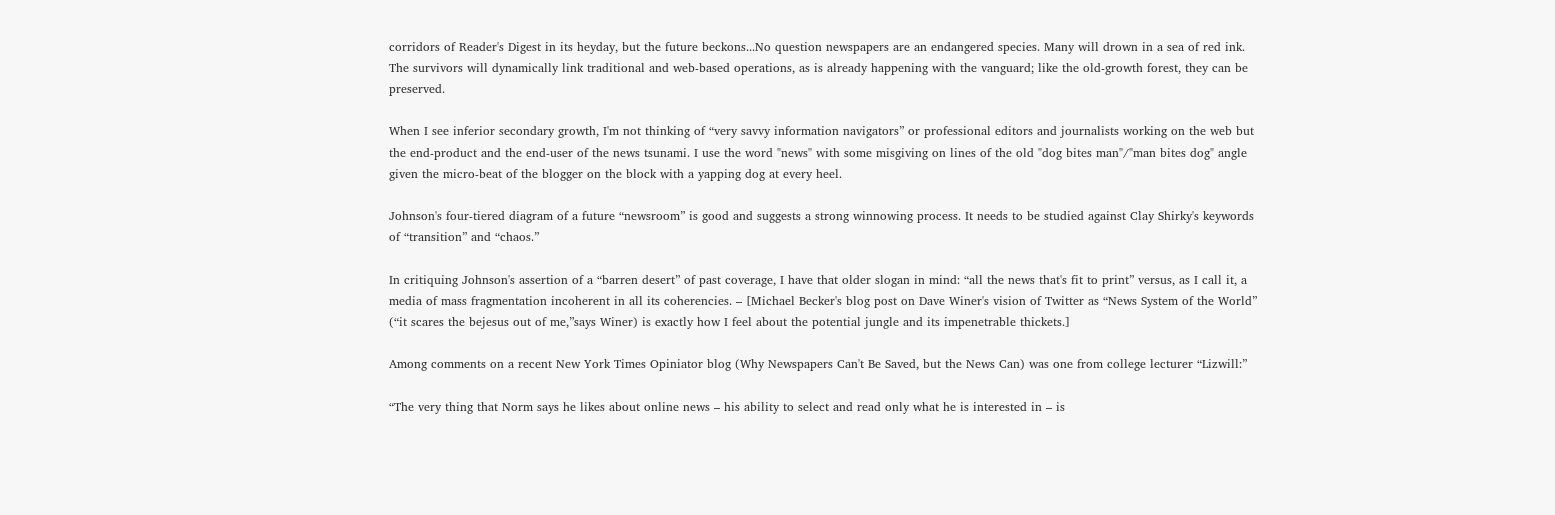corridors of Reader's Digest in its heyday, but the future beckons...No question newspapers are an endangered species. Many will drown in a sea of red ink. The survivors will dynamically link traditional and web-based operations, as is already happening with the vanguard; like the old-growth forest, they can be preserved.

When I see inferior secondary growth, I'm not thinking of “very savvy information navigators” or professional editors and journalists working on the web but the end-product and the end-user of the news tsunami. I use the word "news" with some misgiving on lines of the old "dog bites man"/"man bites dog" angle given the micro-beat of the blogger on the block with a yapping dog at every heel.

Johnson's four-tiered diagram of a future “newsroom” is good and suggests a strong winnowing process. It needs to be studied against Clay Shirky's keywords of “transition” and “chaos.”

In critiquing Johnson's assertion of a “barren desert” of past coverage, I have that older slogan in mind: “all the news that's fit to print” versus, as I call it, a media of mass fragmentation incoherent in all its coherencies. – [Michael Becker's blog post on Dave Winer's vision of Twitter as “News System of the World” (“it scares the bejesus out of me,”says Winer) is exactly how I feel about the potential jungle and its impenetrable thickets.]

Among comments on a recent New York Times Opiniator blog (Why Newspapers Can't Be Saved, but the News Can) was one from college lecturer “Lizwill:”

“The very thing that Norm says he likes about online news – his ability to select and read only what he is interested in – is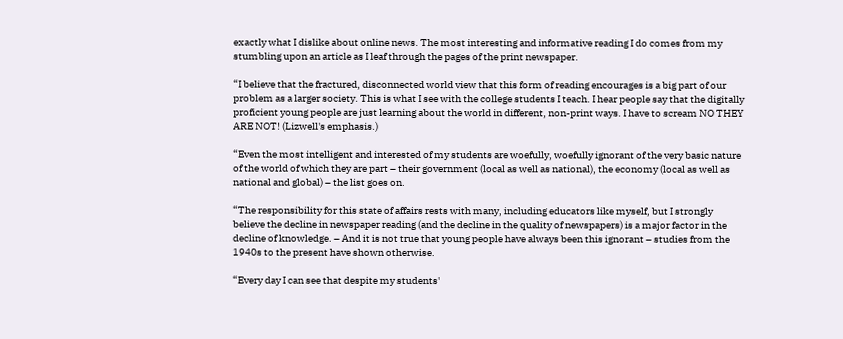exactly what I dislike about online news. The most interesting and informative reading I do comes from my stumbling upon an article as I leaf through the pages of the print newspaper.

“I believe that the fractured, disconnected world view that this form of reading encourages is a big part of our problem as a larger society. This is what I see with the college students I teach. I hear people say that the digitally proficient young people are just learning about the world in different, non-print ways. I have to scream NO THEY ARE NOT! (Lizwell's emphasis.)

“Even the most intelligent and interested of my students are woefully, woefully ignorant of the very basic nature of the world of which they are part – their government (local as well as national), the economy (local as well as national and global) – the list goes on.

“The responsibility for this state of affairs rests with many, including educators like myself, but I strongly believe the decline in newspaper reading (and the decline in the quality of newspapers) is a major factor in the decline of knowledge. – And it is not true that young people have always been this ignorant – studies from the 1940s to the present have shown otherwise.

“Every day I can see that despite my students'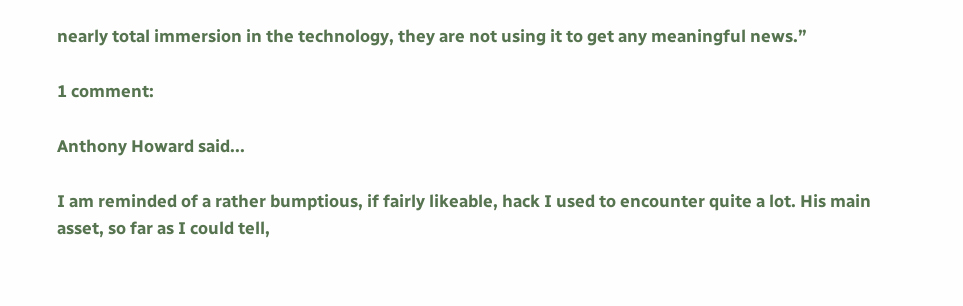nearly total immersion in the technology, they are not using it to get any meaningful news.”

1 comment:

Anthony Howard said...

I am reminded of a rather bumptious, if fairly likeable, hack I used to encounter quite a lot. His main asset, so far as I could tell,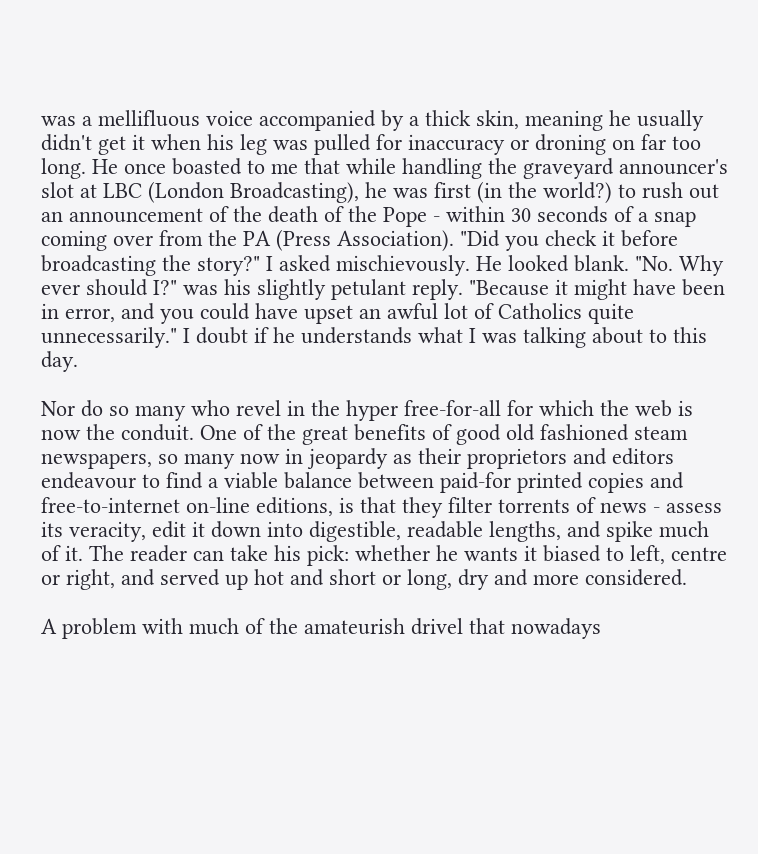was a mellifluous voice accompanied by a thick skin, meaning he usually didn't get it when his leg was pulled for inaccuracy or droning on far too long. He once boasted to me that while handling the graveyard announcer's slot at LBC (London Broadcasting), he was first (in the world?) to rush out an announcement of the death of the Pope - within 30 seconds of a snap coming over from the PA (Press Association). "Did you check it before broadcasting the story?" I asked mischievously. He looked blank. "No. Why ever should I?" was his slightly petulant reply. "Because it might have been in error, and you could have upset an awful lot of Catholics quite unnecessarily." I doubt if he understands what I was talking about to this day.

Nor do so many who revel in the hyper free-for-all for which the web is now the conduit. One of the great benefits of good old fashioned steam newspapers, so many now in jeopardy as their proprietors and editors endeavour to find a viable balance between paid-for printed copies and free-to-internet on-line editions, is that they filter torrents of news - assess its veracity, edit it down into digestible, readable lengths, and spike much of it. The reader can take his pick: whether he wants it biased to left, centre or right, and served up hot and short or long, dry and more considered.

A problem with much of the amateurish drivel that nowadays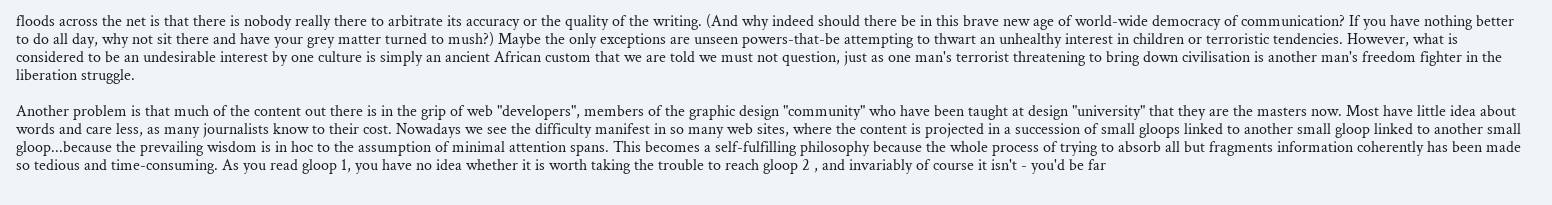floods across the net is that there is nobody really there to arbitrate its accuracy or the quality of the writing. (And why indeed should there be in this brave new age of world-wide democracy of communication? If you have nothing better to do all day, why not sit there and have your grey matter turned to mush?) Maybe the only exceptions are unseen powers-that-be attempting to thwart an unhealthy interest in children or terroristic tendencies. However, what is considered to be an undesirable interest by one culture is simply an ancient African custom that we are told we must not question, just as one man's terrorist threatening to bring down civilisation is another man's freedom fighter in the liberation struggle.

Another problem is that much of the content out there is in the grip of web "developers", members of the graphic design "community" who have been taught at design "university" that they are the masters now. Most have little idea about words and care less, as many journalists know to their cost. Nowadays we see the difficulty manifest in so many web sites, where the content is projected in a succession of small gloops linked to another small gloop linked to another small gloop...because the prevailing wisdom is in hoc to the assumption of minimal attention spans. This becomes a self-fulfilling philosophy because the whole process of trying to absorb all but fragments information coherently has been made so tedious and time-consuming. As you read gloop 1, you have no idea whether it is worth taking the trouble to reach gloop 2 , and invariably of course it isn't - you'd be far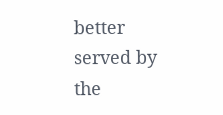better served by the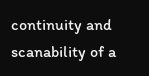continuity and scanability of a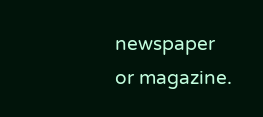newspaper or magazine.